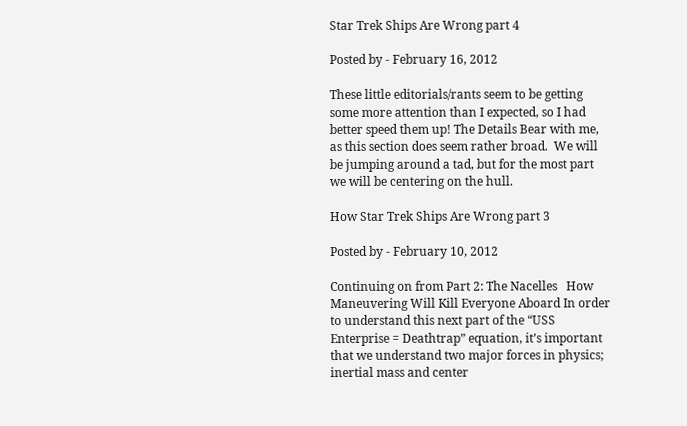Star Trek Ships Are Wrong part 4

Posted by - February 16, 2012

These little editorials/rants seem to be getting some more attention than I expected, so I had better speed them up! The Details Bear with me, as this section does seem rather broad.  We will be jumping around a tad, but for the most part we will be centering on the hull.

How Star Trek Ships Are Wrong part 3

Posted by - February 10, 2012

Continuing on from Part 2: The Nacelles   How Maneuvering Will Kill Everyone Aboard In order to understand this next part of the “USS Enterprise = Deathtrap” equation, it’s important that we understand two major forces in physics; inertial mass and center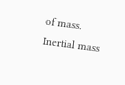of mass. Inertial mass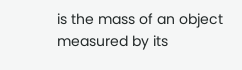is the mass of an object measured by its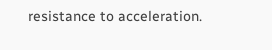resistance to acceleration.